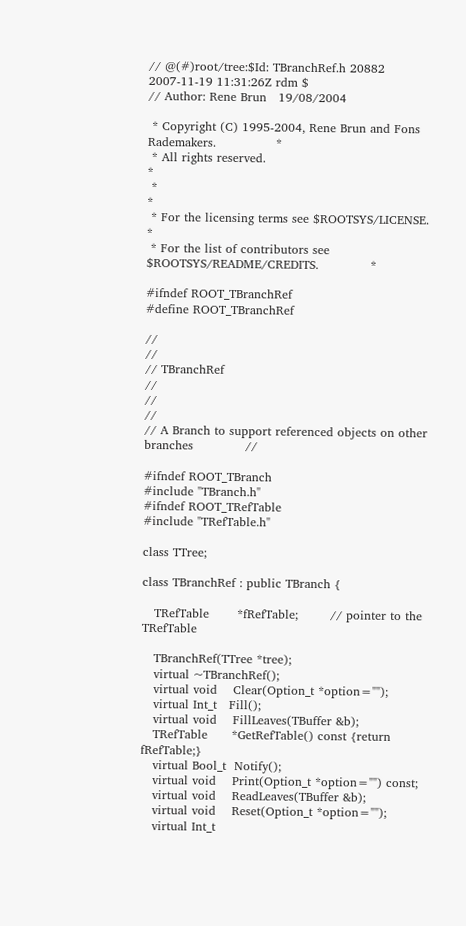// @(#)root/tree:$Id: TBranchRef.h 20882 2007-11-19 11:31:26Z rdm $
// Author: Rene Brun   19/08/2004

 * Copyright (C) 1995-2004, Rene Brun and Fons Rademakers.               *
 * All rights reserved.                                                  *
 *                                                                       *
 * For the licensing terms see $ROOTSYS/LICENSE.                         *
 * For the list of contributors see $ROOTSYS/README/CREDITS.             *

#ifndef ROOT_TBranchRef
#define ROOT_TBranchRef

//                                                                      //
// TBranchRef                                                           //
//                                                                      //
// A Branch to support referenced objects on other branches             //

#ifndef ROOT_TBranch
#include "TBranch.h"
#ifndef ROOT_TRefTable
#include "TRefTable.h"

class TTree;

class TBranchRef : public TBranch {

   TRefTable       *fRefTable;        // pointer to the TRefTable

   TBranchRef(TTree *tree);
   virtual ~TBranchRef();
   virtual void    Clear(Option_t *option="");
   virtual Int_t   Fill();
   virtual void    FillLeaves(TBuffer &b);
   TRefTable      *GetRefTable() const {return fRefTable;}
   virtual Bool_t  Notify();
   virtual void    Print(Option_t *option="") const;
   virtual void    ReadLeaves(TBuffer &b);
   virtual void    Reset(Option_t *option="");
   virtual Int_t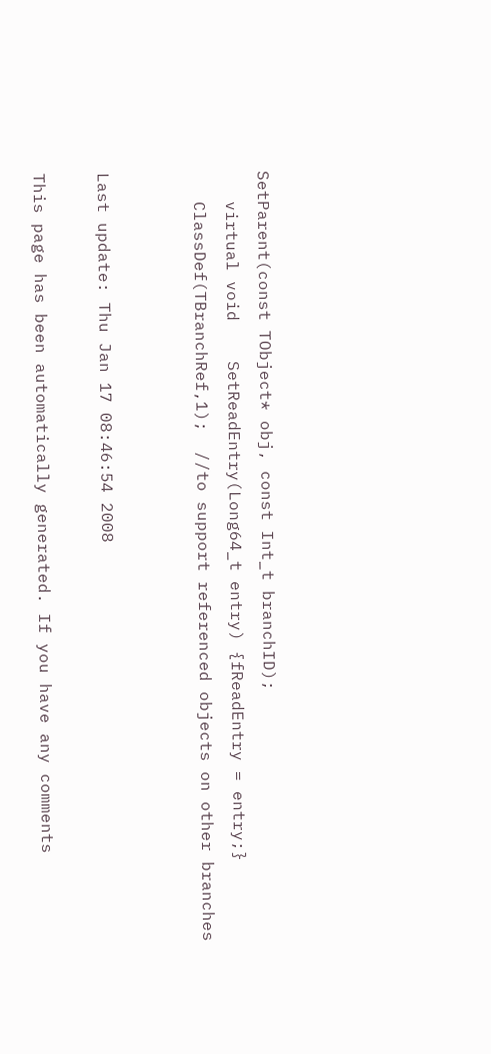SetParent(const TObject* obj, const Int_t branchID);
   virtual void    SetReadEntry(Long64_t entry) {fReadEntry = entry;}
   ClassDef(TBranchRef,1);  //to support referenced objects on other branches


Last update: Thu Jan 17 08:46:54 2008

This page has been automatically generated. If you have any comments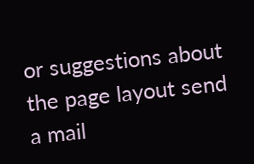or suggestions about the page layout send a mail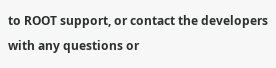to ROOT support, or contact the developers with any questions or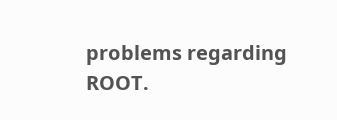problems regarding ROOT.